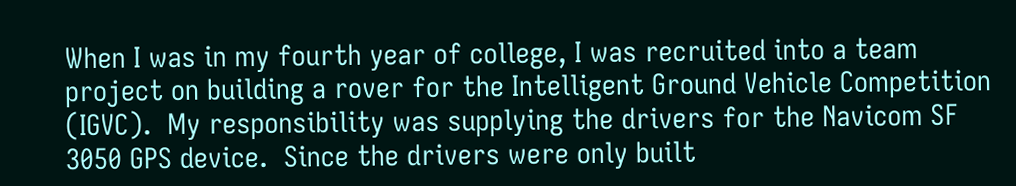When I was in my fourth year of college, I was recruited into a team project on building a rover for the Intelligent Ground Vehicle Competition (IGVC).  My responsibility was supplying the drivers for the Navicom SF 3050 GPS device.  Since the drivers were only built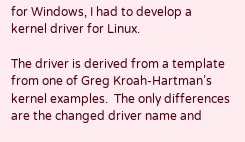for Windows, I had to develop a kernel driver for Linux.

The driver is derived from a template from one of Greg Kroah-Hartman’s kernel examples.  The only differences are the changed driver name and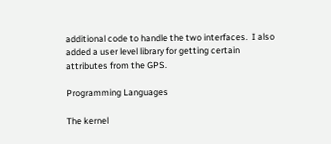additional code to handle the two interfaces.  I also added a user level library for getting certain attributes from the GPS.

Programming Languages

The kernel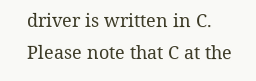driver is written in C.  Please note that C at the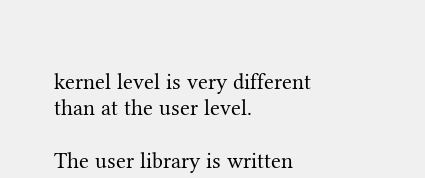kernel level is very different than at the user level.

The user library is written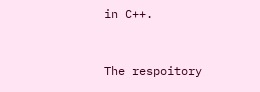in C++.


The respoitory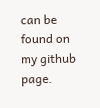can be found on my github page.